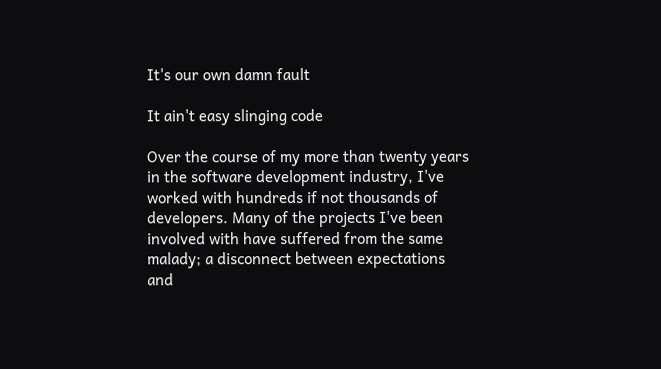It's our own damn fault

It ain't easy slinging code

Over the course of my more than twenty years in the software development industry, I've worked with hundreds if not thousands of developers. Many of the projects I've been involved with have suffered from the same malady; a disconnect between expectations and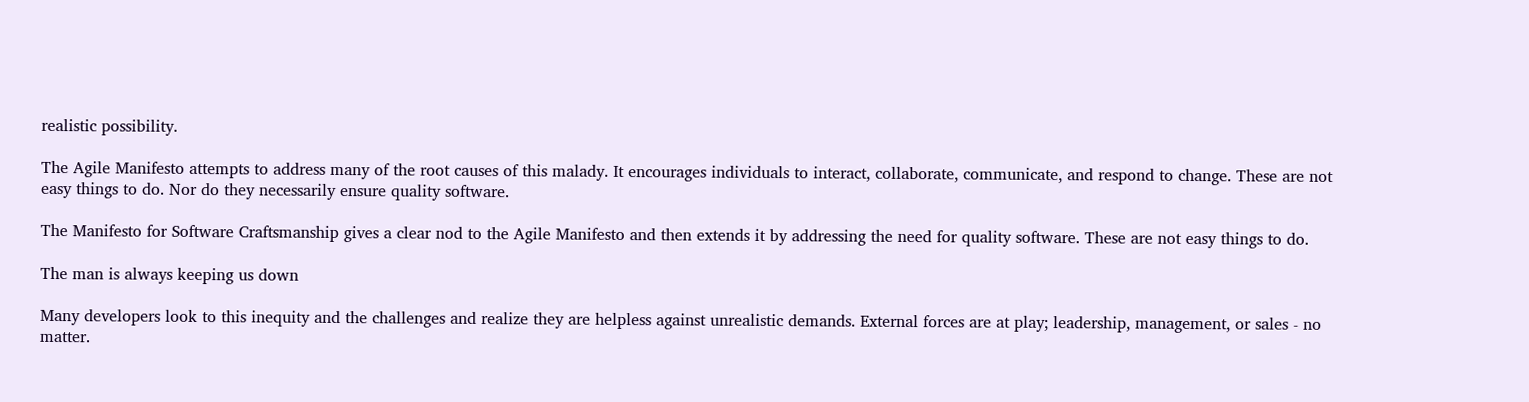realistic possibility.

The Agile Manifesto attempts to address many of the root causes of this malady. It encourages individuals to interact, collaborate, communicate, and respond to change. These are not easy things to do. Nor do they necessarily ensure quality software.

The Manifesto for Software Craftsmanship gives a clear nod to the Agile Manifesto and then extends it by addressing the need for quality software. These are not easy things to do.

The man is always keeping us down

Many developers look to this inequity and the challenges and realize they are helpless against unrealistic demands. External forces are at play; leadership, management, or sales - no matter.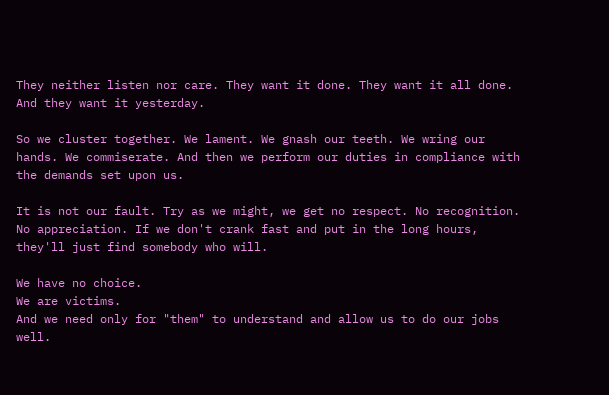They neither listen nor care. They want it done. They want it all done. And they want it yesterday.

So we cluster together. We lament. We gnash our teeth. We wring our hands. We commiserate. And then we perform our duties in compliance with the demands set upon us.

It is not our fault. Try as we might, we get no respect. No recognition. No appreciation. If we don't crank fast and put in the long hours, they'll just find somebody who will.

We have no choice.
We are victims.
And we need only for "them" to understand and allow us to do our jobs well.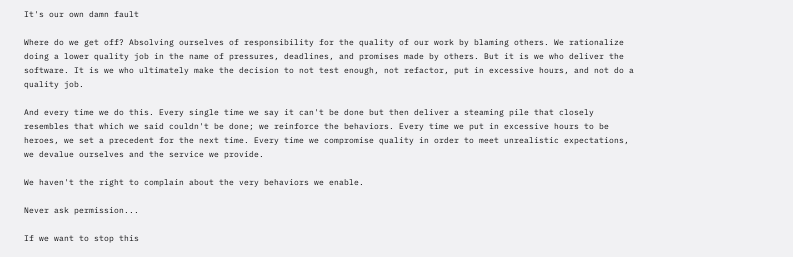It's our own damn fault

Where do we get off? Absolving ourselves of responsibility for the quality of our work by blaming others. We rationalize doing a lower quality job in the name of pressures, deadlines, and promises made by others. But it is we who deliver the software. It is we who ultimately make the decision to not test enough, not refactor, put in excessive hours, and not do a quality job.

And every time we do this. Every single time we say it can't be done but then deliver a steaming pile that closely resembles that which we said couldn't be done; we reinforce the behaviors. Every time we put in excessive hours to be heroes, we set a precedent for the next time. Every time we compromise quality in order to meet unrealistic expectations, we devalue ourselves and the service we provide.

We haven't the right to complain about the very behaviors we enable.

Never ask permission...

If we want to stop this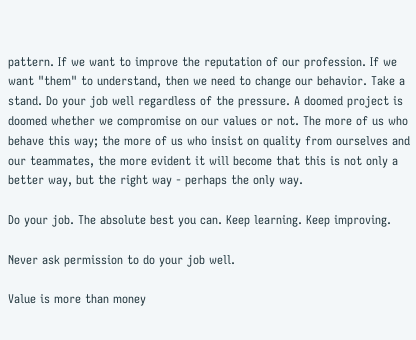pattern. If we want to improve the reputation of our profession. If we want "them" to understand, then we need to change our behavior. Take a stand. Do your job well regardless of the pressure. A doomed project is doomed whether we compromise on our values or not. The more of us who behave this way; the more of us who insist on quality from ourselves and our teammates, the more evident it will become that this is not only a better way, but the right way - perhaps the only way.

Do your job. The absolute best you can. Keep learning. Keep improving.

Never ask permission to do your job well.

Value is more than money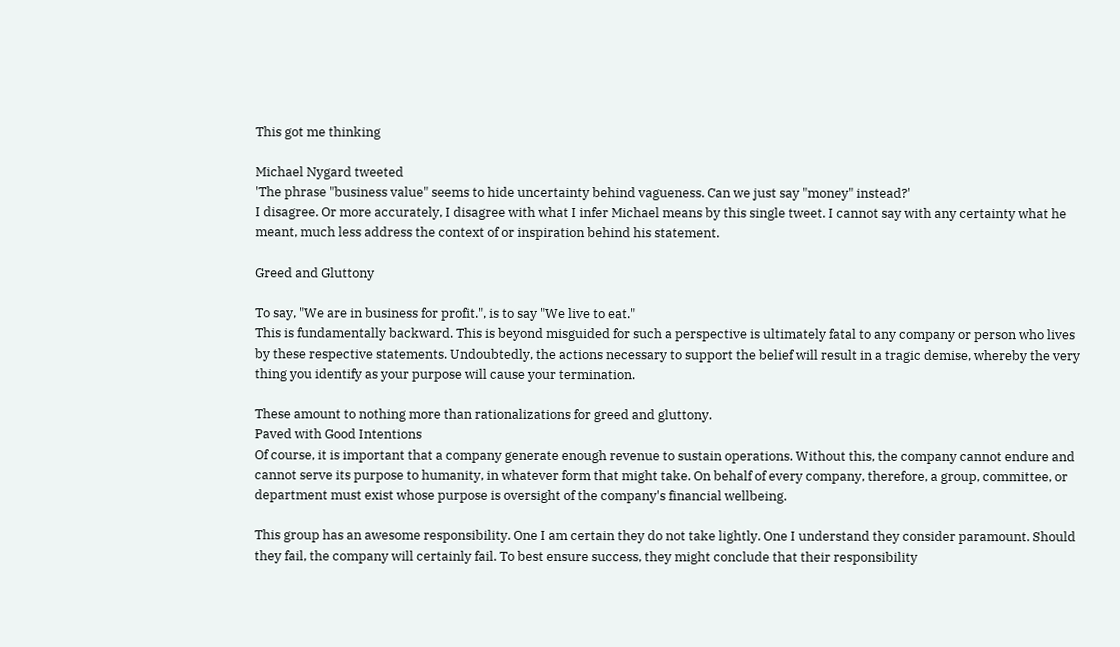This got me thinking

Michael Nygard tweeted
'The phrase "business value" seems to hide uncertainty behind vagueness. Can we just say "money" instead?'
I disagree. Or more accurately, I disagree with what I infer Michael means by this single tweet. I cannot say with any certainty what he meant, much less address the context of or inspiration behind his statement.

Greed and Gluttony

To say, "We are in business for profit.", is to say "We live to eat."
This is fundamentally backward. This is beyond misguided for such a perspective is ultimately fatal to any company or person who lives by these respective statements. Undoubtedly, the actions necessary to support the belief will result in a tragic demise, whereby the very thing you identify as your purpose will cause your termination.

These amount to nothing more than rationalizations for greed and gluttony.
Paved with Good Intentions
Of course, it is important that a company generate enough revenue to sustain operations. Without this, the company cannot endure and cannot serve its purpose to humanity, in whatever form that might take. On behalf of every company, therefore, a group, committee, or department must exist whose purpose is oversight of the company's financial wellbeing.

This group has an awesome responsibility. One I am certain they do not take lightly. One I understand they consider paramount. Should they fail, the company will certainly fail. To best ensure success, they might conclude that their responsibility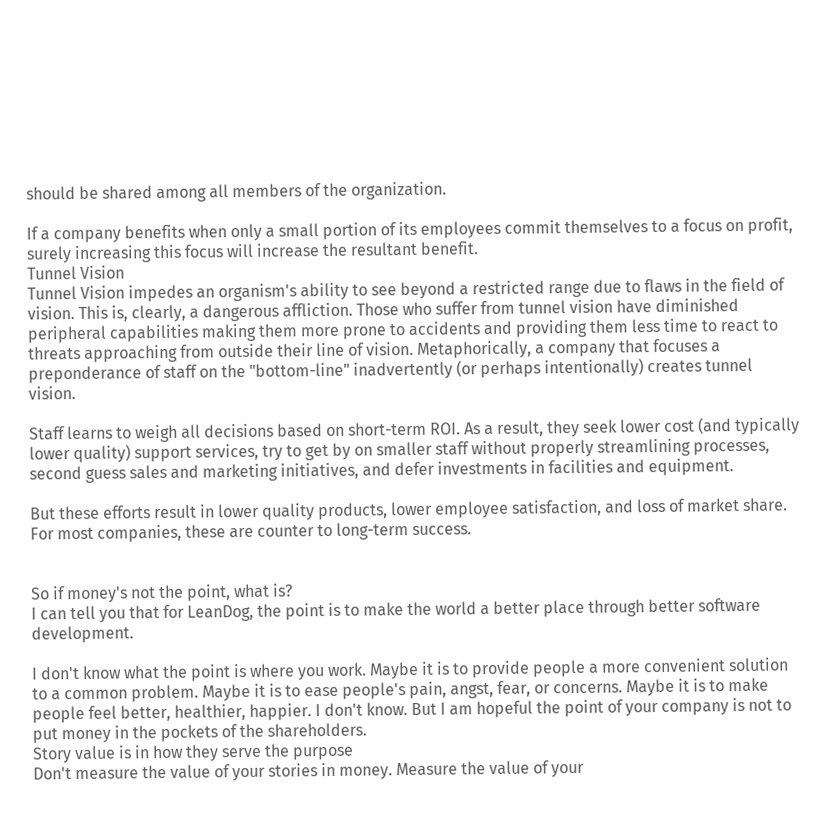should be shared among all members of the organization.

If a company benefits when only a small portion of its employees commit themselves to a focus on profit,  surely increasing this focus will increase the resultant benefit.
Tunnel Vision
Tunnel Vision impedes an organism's ability to see beyond a restricted range due to flaws in the field of vision. This is, clearly, a dangerous affliction. Those who suffer from tunnel vision have diminished peripheral capabilities making them more prone to accidents and providing them less time to react to threats approaching from outside their line of vision. Metaphorically, a company that focuses a preponderance of staff on the "bottom-line" inadvertently (or perhaps intentionally) creates tunnel vision.

Staff learns to weigh all decisions based on short-term ROI. As a result, they seek lower cost (and typically lower quality) support services, try to get by on smaller staff without properly streamlining processes, second guess sales and marketing initiatives, and defer investments in facilities and equipment.

But these efforts result in lower quality products, lower employee satisfaction, and loss of market share. For most companies, these are counter to long-term success.


So if money's not the point, what is?
I can tell you that for LeanDog, the point is to make the world a better place through better software development.

I don't know what the point is where you work. Maybe it is to provide people a more convenient solution to a common problem. Maybe it is to ease people's pain, angst, fear, or concerns. Maybe it is to make people feel better, healthier, happier. I don't know. But I am hopeful the point of your company is not to put money in the pockets of the shareholders.
Story value is in how they serve the purpose
Don't measure the value of your stories in money. Measure the value of your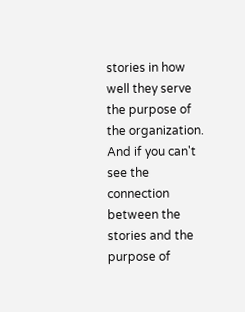stories in how well they serve the purpose of the organization. And if you can't see the connection between the stories and the purpose of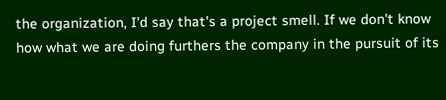the organization, I'd say that's a project smell. If we don't know how what we are doing furthers the company in the pursuit of its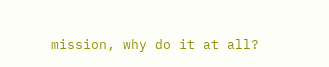mission, why do it at all?